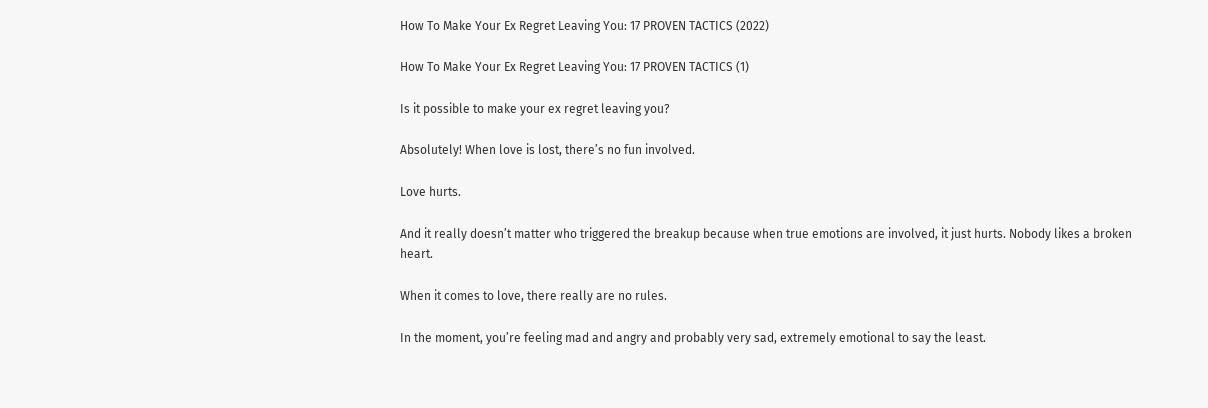How To Make Your Ex Regret Leaving You: 17 PROVEN TACTICS (2022)

How To Make Your Ex Regret Leaving You: 17 PROVEN TACTICS (1)

Is it possible to make your ex regret leaving you?

Absolutely! When love is lost, there’s no fun involved.

Love hurts.

And it really doesn’t matter who triggered the breakup because when true emotions are involved, it just hurts. Nobody likes a broken heart.

When it comes to love, there really are no rules.

In the moment, you’re feeling mad and angry and probably very sad, extremely emotional to say the least.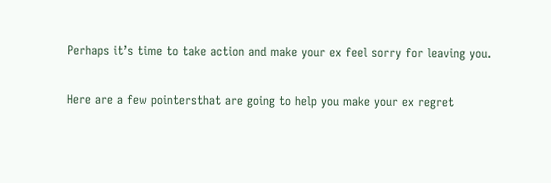Perhaps it’s time to take action and make your ex feel sorry for leaving you.

Here are a few pointersthat are going to help you make your ex regret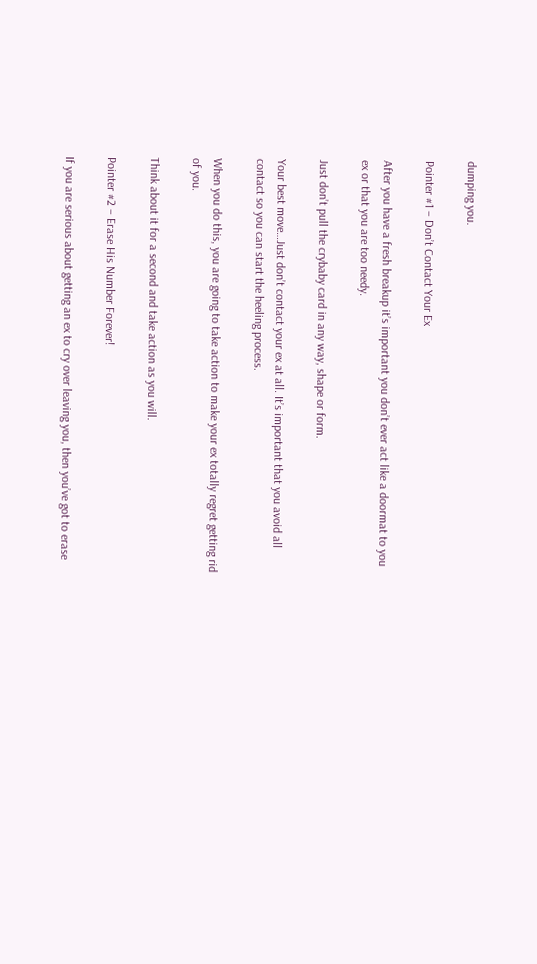dumping you.

Pointer #1 – Don’t Contact Your Ex

After you have a fresh breakup it’s important you don’t ever act like a doormat to you ex or that you are too needy.

Just don’t pull the crybaby card in any way, shape or form.

Your best move…Just don’t contact your ex at all. It’s important that you avoid all contact so you can start the heeling process.

When you do this, you are going to take action to make your ex totally regret getting rid of you.

Think about it for a second and take action as you will.

Pointer #2 – Erase His Number Forever!

If you are serious about getting an ex to cry over leaving you, then you’ve got to erase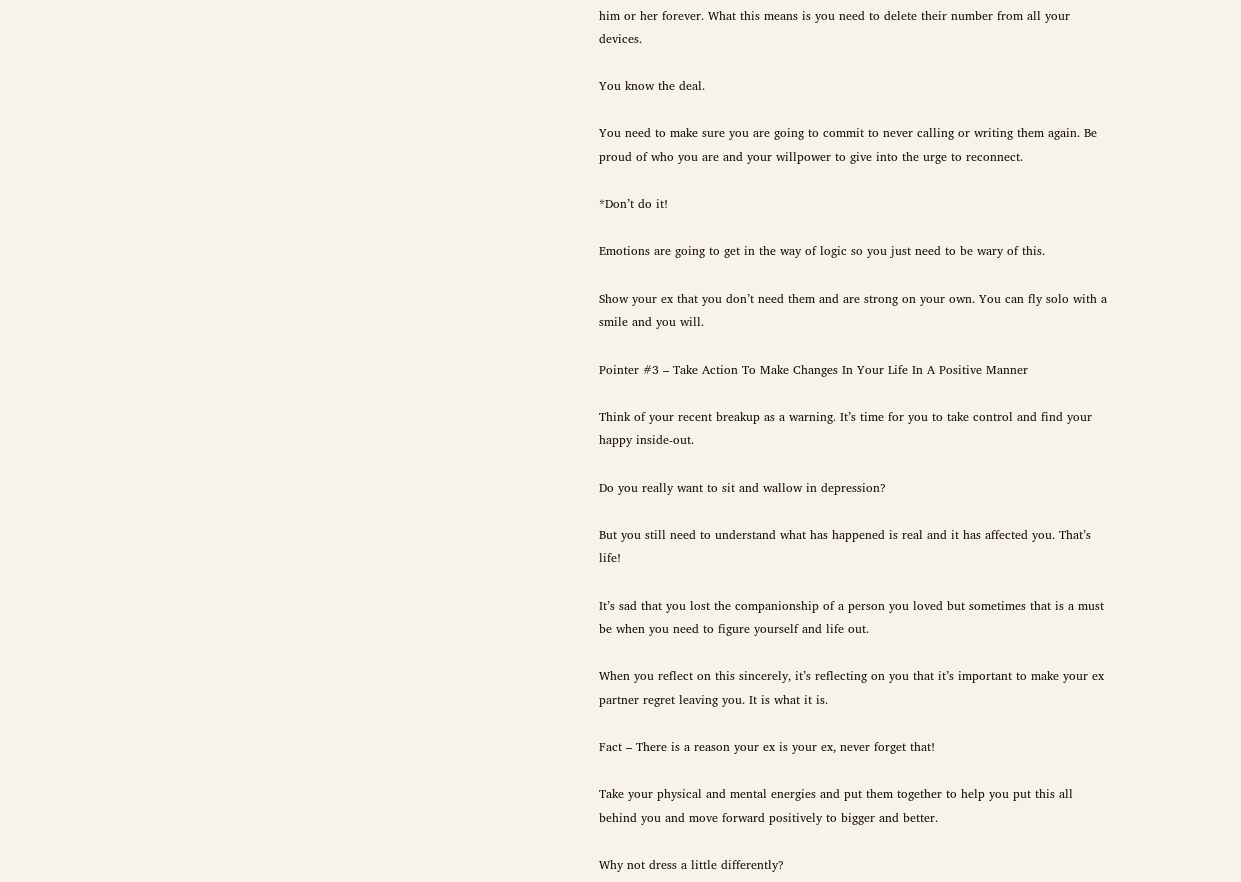him or her forever. What this means is you need to delete their number from all your devices.

You know the deal.

You need to make sure you are going to commit to never calling or writing them again. Be proud of who you are and your willpower to give into the urge to reconnect.

*Don’t do it!

Emotions are going to get in the way of logic so you just need to be wary of this.

Show your ex that you don’t need them and are strong on your own. You can fly solo with a smile and you will.

Pointer #3 – Take Action To Make Changes In Your Life In A Positive Manner

Think of your recent breakup as a warning. It’s time for you to take control and find your happy inside-out.

Do you really want to sit and wallow in depression?

But you still need to understand what has happened is real and it has affected you. That’s life!

It’s sad that you lost the companionship of a person you loved but sometimes that is a must be when you need to figure yourself and life out.

When you reflect on this sincerely, it’s reflecting on you that it’s important to make your ex partner regret leaving you. It is what it is.

Fact – There is a reason your ex is your ex, never forget that!

Take your physical and mental energies and put them together to help you put this all behind you and move forward positively to bigger and better.

Why not dress a little differently?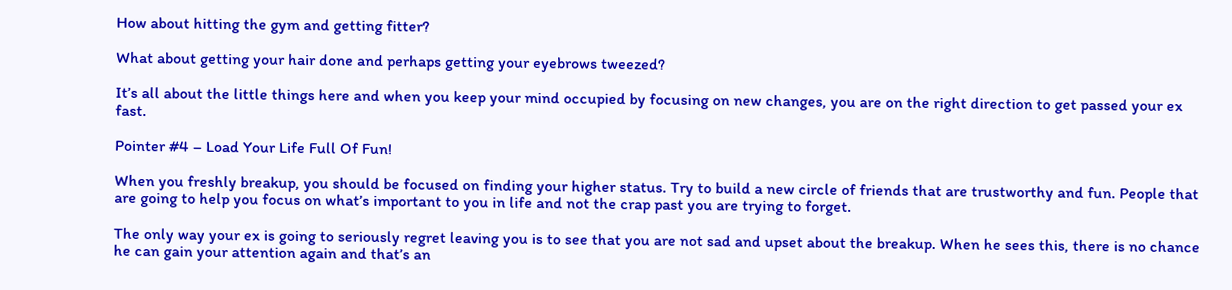How about hitting the gym and getting fitter?

What about getting your hair done and perhaps getting your eyebrows tweezed?

It’s all about the little things here and when you keep your mind occupied by focusing on new changes, you are on the right direction to get passed your ex fast.

Pointer #4 – Load Your Life Full Of Fun!

When you freshly breakup, you should be focused on finding your higher status. Try to build a new circle of friends that are trustworthy and fun. People that are going to help you focus on what’s important to you in life and not the crap past you are trying to forget.

The only way your ex is going to seriously regret leaving you is to see that you are not sad and upset about the breakup. When he sees this, there is no chance he can gain your attention again and that’s an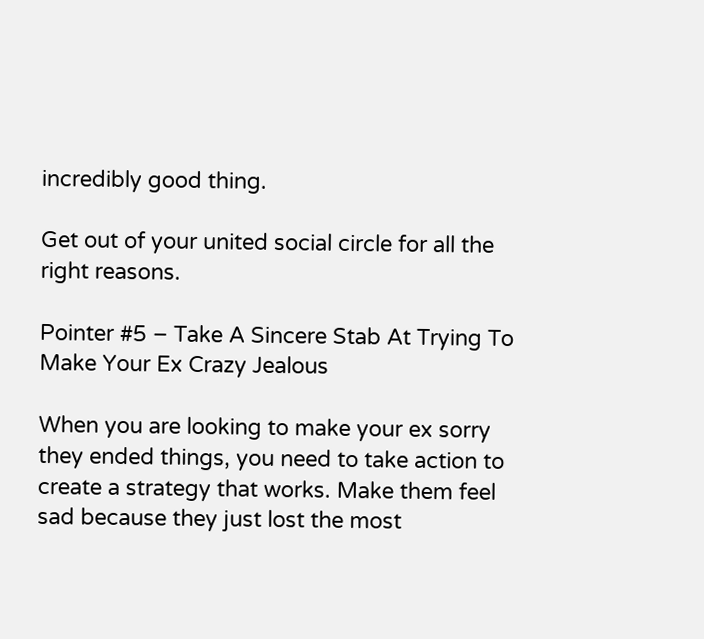incredibly good thing.

Get out of your united social circle for all the right reasons.

Pointer #5 – Take A Sincere Stab At Trying To Make Your Ex Crazy Jealous

When you are looking to make your ex sorry they ended things, you need to take action to create a strategy that works. Make them feel sad because they just lost the most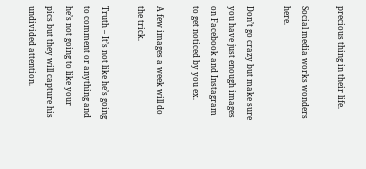precious thing in their life.

Social media works wonders here.

Don’t go crazy but make sure you have just enough images on Facebook and Instagram to get noticed by you ex.

A few images a week will do the trick.

Truth – It’s not like he’s going to comment or anything and he’s not going to like your pics but they will capture his undivided attention.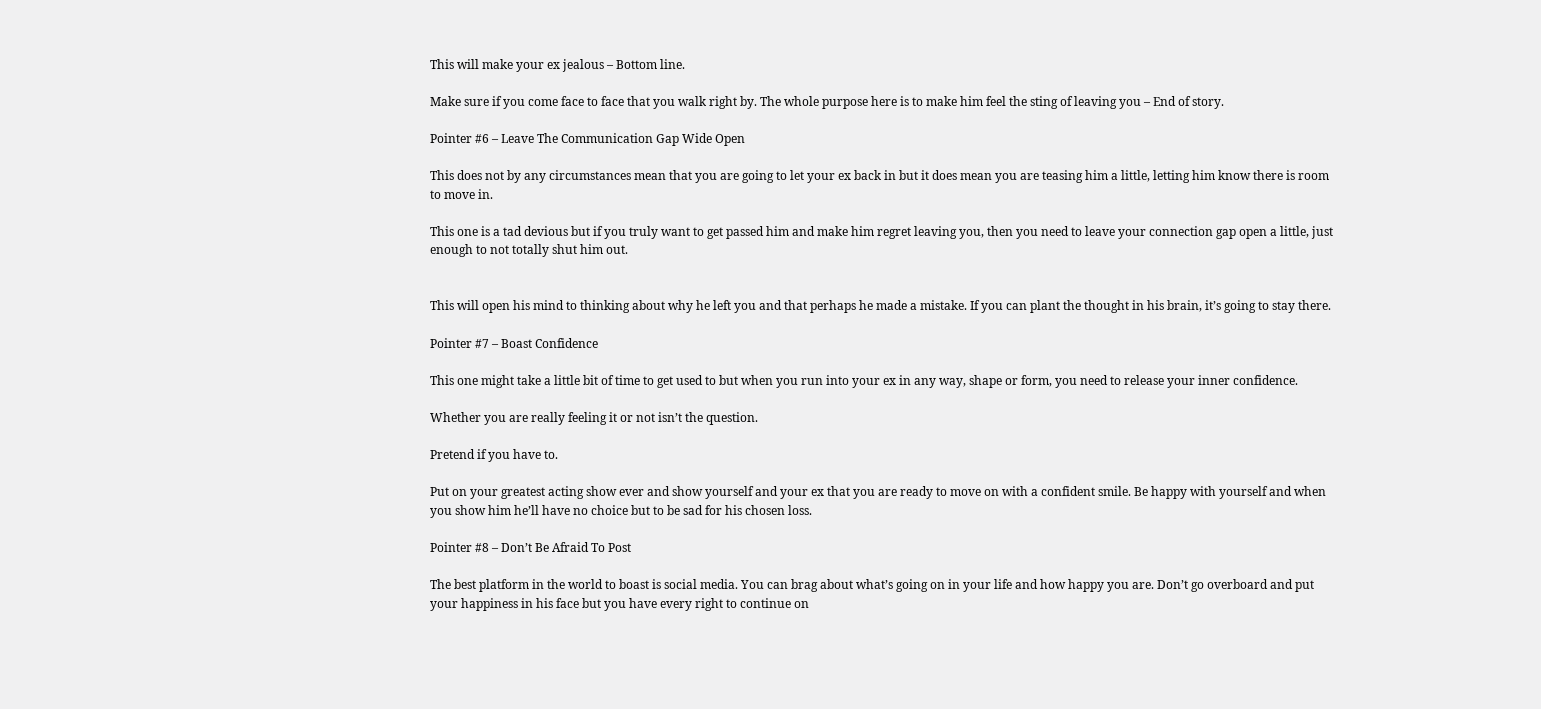This will make your ex jealous – Bottom line.

Make sure if you come face to face that you walk right by. The whole purpose here is to make him feel the sting of leaving you – End of story.

Pointer #6 – Leave The Communication Gap Wide Open

This does not by any circumstances mean that you are going to let your ex back in but it does mean you are teasing him a little, letting him know there is room to move in.

This one is a tad devious but if you truly want to get passed him and make him regret leaving you, then you need to leave your connection gap open a little, just enough to not totally shut him out.


This will open his mind to thinking about why he left you and that perhaps he made a mistake. If you can plant the thought in his brain, it’s going to stay there.

Pointer #7 – Boast Confidence

This one might take a little bit of time to get used to but when you run into your ex in any way, shape or form, you need to release your inner confidence.

Whether you are really feeling it or not isn’t the question.

Pretend if you have to.

Put on your greatest acting show ever and show yourself and your ex that you are ready to move on with a confident smile. Be happy with yourself and when you show him he’ll have no choice but to be sad for his chosen loss.

Pointer #8 – Don’t Be Afraid To Post

The best platform in the world to boast is social media. You can brag about what’s going on in your life and how happy you are. Don’t go overboard and put your happiness in his face but you have every right to continue on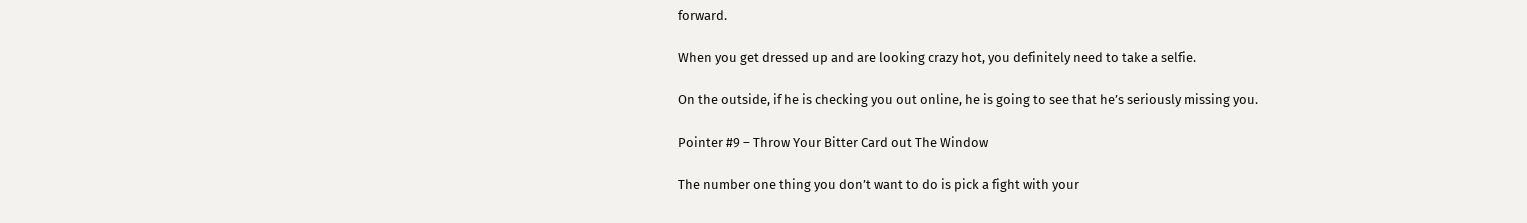forward.

When you get dressed up and are looking crazy hot, you definitely need to take a selfie.

On the outside, if he is checking you out online, he is going to see that he’s seriously missing you.

Pointer #9 – Throw Your Bitter Card out The Window

The number one thing you don’t want to do is pick a fight with your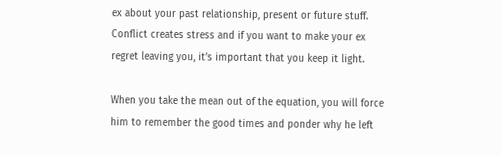ex about your past relationship, present or future stuff. Conflict creates stress and if you want to make your ex regret leaving you, it’s important that you keep it light.

When you take the mean out of the equation, you will force him to remember the good times and ponder why he left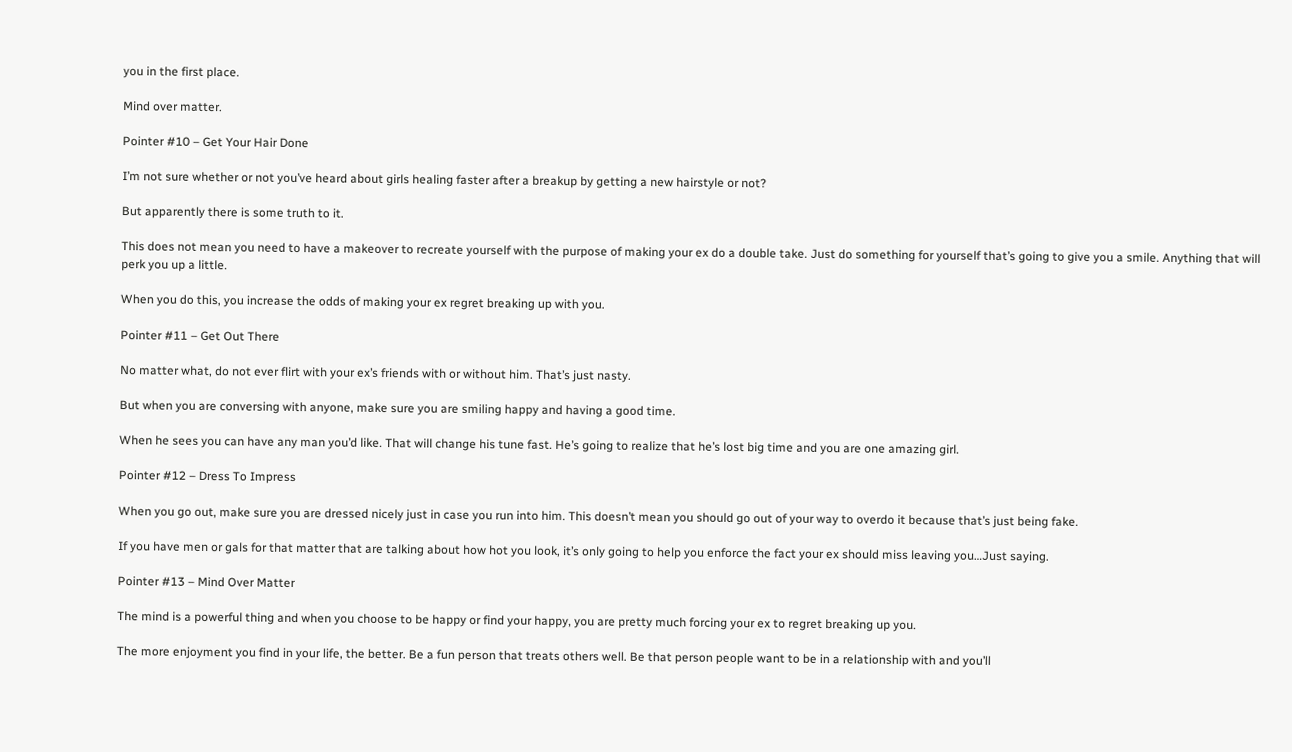you in the first place.

Mind over matter.

Pointer #10 – Get Your Hair Done

I’m not sure whether or not you’ve heard about girls healing faster after a breakup by getting a new hairstyle or not?

But apparently there is some truth to it.

This does not mean you need to have a makeover to recreate yourself with the purpose of making your ex do a double take. Just do something for yourself that’s going to give you a smile. Anything that will perk you up a little.

When you do this, you increase the odds of making your ex regret breaking up with you.

Pointer #11 – Get Out There

No matter what, do not ever flirt with your ex’s friends with or without him. That’s just nasty.

But when you are conversing with anyone, make sure you are smiling happy and having a good time.

When he sees you can have any man you’d like. That will change his tune fast. He’s going to realize that he’s lost big time and you are one amazing girl.

Pointer #12 – Dress To Impress

When you go out, make sure you are dressed nicely just in case you run into him. This doesn’t mean you should go out of your way to overdo it because that’s just being fake.

If you have men or gals for that matter that are talking about how hot you look, it’s only going to help you enforce the fact your ex should miss leaving you…Just saying.

Pointer #13 – Mind Over Matter

The mind is a powerful thing and when you choose to be happy or find your happy, you are pretty much forcing your ex to regret breaking up you.

The more enjoyment you find in your life, the better. Be a fun person that treats others well. Be that person people want to be in a relationship with and you’ll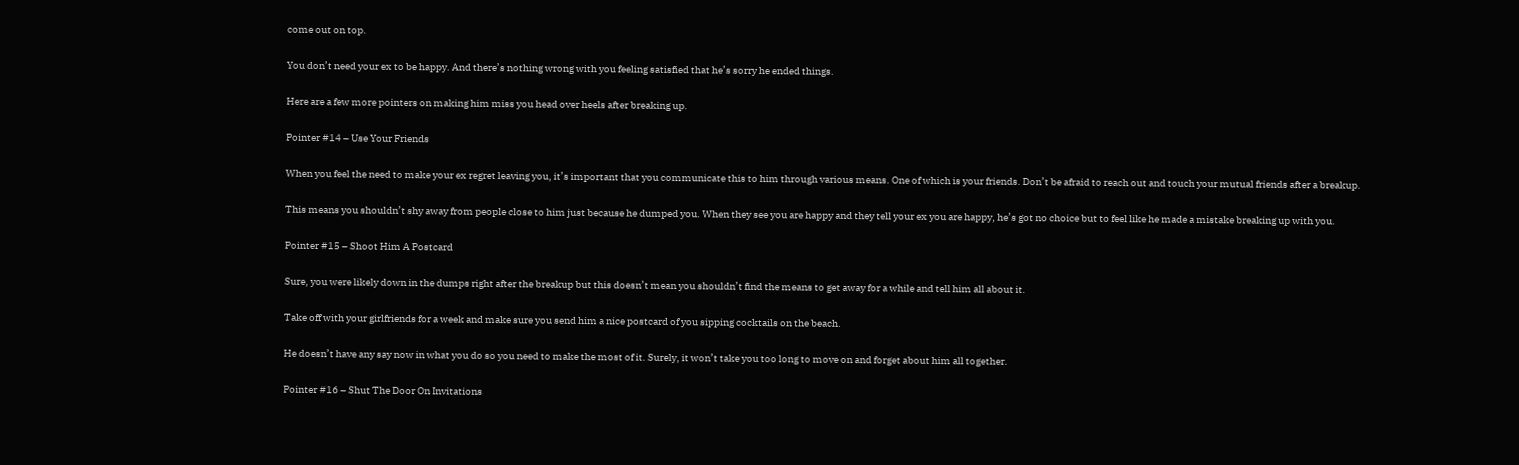come out on top.

You don’t need your ex to be happy. And there’s nothing wrong with you feeling satisfied that he’s sorry he ended things.

Here are a few more pointers on making him miss you head over heels after breaking up.

Pointer #14 – Use Your Friends

When you feel the need to make your ex regret leaving you, it’s important that you communicate this to him through various means. One of which is your friends. Don’t be afraid to reach out and touch your mutual friends after a breakup.

This means you shouldn’t shy away from people close to him just because he dumped you. When they see you are happy and they tell your ex you are happy, he’s got no choice but to feel like he made a mistake breaking up with you.

Pointer #15 – Shoot Him A Postcard

Sure, you were likely down in the dumps right after the breakup but this doesn’t mean you shouldn’t find the means to get away for a while and tell him all about it.

Take off with your girlfriends for a week and make sure you send him a nice postcard of you sipping cocktails on the beach.

He doesn’t have any say now in what you do so you need to make the most of it. Surely, it won’t take you too long to move on and forget about him all together.

Pointer #16 – Shut The Door On Invitations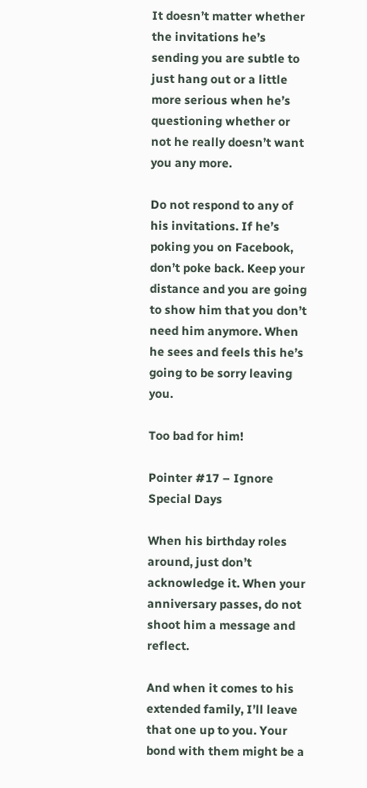It doesn’t matter whether the invitations he’s sending you are subtle to just hang out or a little more serious when he’s questioning whether or not he really doesn’t want you any more.

Do not respond to any of his invitations. If he’s poking you on Facebook, don’t poke back. Keep your distance and you are going to show him that you don’t need him anymore. When he sees and feels this he’s going to be sorry leaving you.

Too bad for him!

Pointer #17 – Ignore Special Days

When his birthday roles around, just don’t acknowledge it. When your anniversary passes, do not shoot him a message and reflect.

And when it comes to his extended family, I’ll leave that one up to you. Your bond with them might be a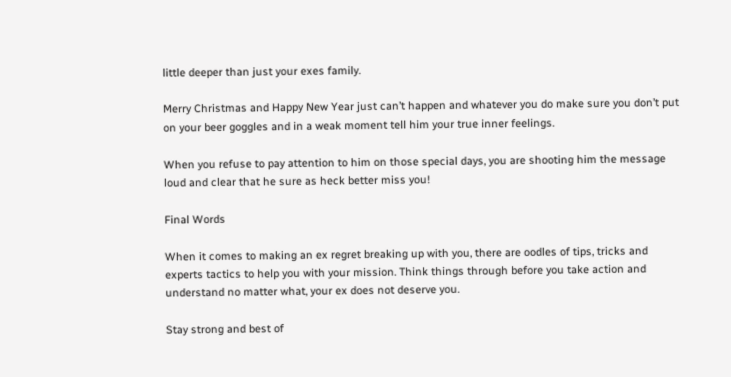little deeper than just your exes family.

Merry Christmas and Happy New Year just can’t happen and whatever you do make sure you don’t put on your beer goggles and in a weak moment tell him your true inner feelings.

When you refuse to pay attention to him on those special days, you are shooting him the message loud and clear that he sure as heck better miss you!

Final Words

When it comes to making an ex regret breaking up with you, there are oodles of tips, tricks and experts tactics to help you with your mission. Think things through before you take action and understand no matter what, your ex does not deserve you.

Stay strong and best of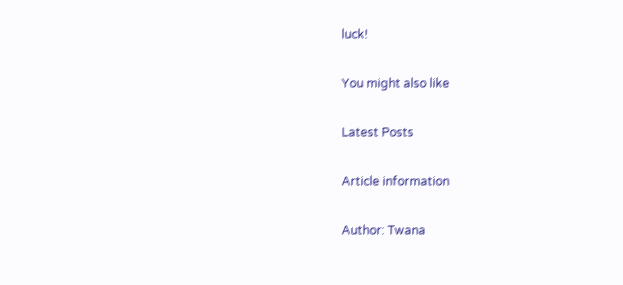luck!

You might also like

Latest Posts

Article information

Author: Twana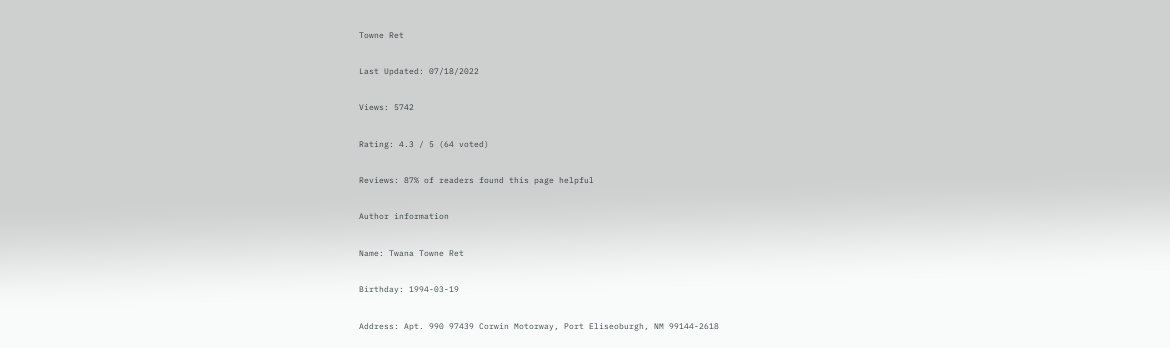Towne Ret

Last Updated: 07/18/2022

Views: 5742

Rating: 4.3 / 5 (64 voted)

Reviews: 87% of readers found this page helpful

Author information

Name: Twana Towne Ret

Birthday: 1994-03-19

Address: Apt. 990 97439 Corwin Motorway, Port Eliseoburgh, NM 99144-2618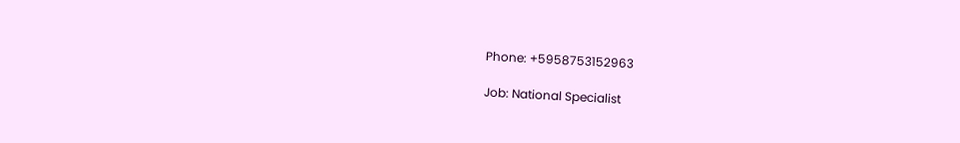Phone: +5958753152963

Job: National Specialist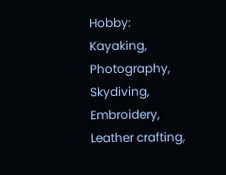Hobby: Kayaking, Photography, Skydiving, Embroidery, Leather crafting,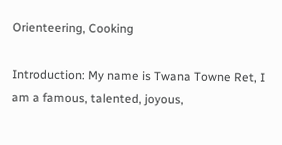Orienteering, Cooking

Introduction: My name is Twana Towne Ret, I am a famous, talented, joyous,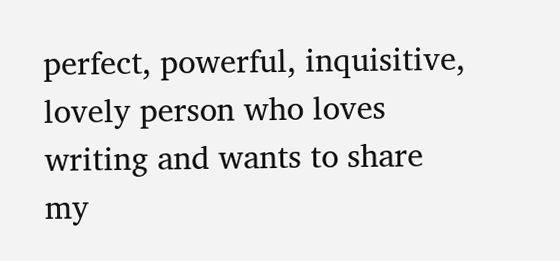perfect, powerful, inquisitive, lovely person who loves writing and wants to share my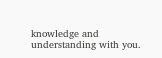knowledge and understanding with you.